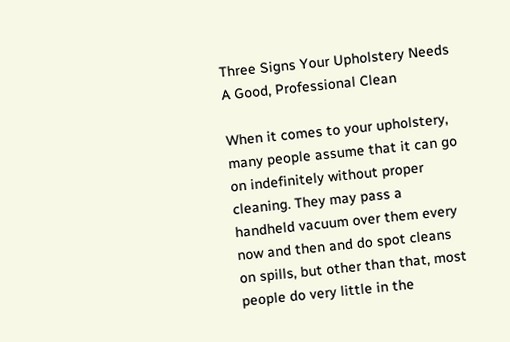Three Signs Your Upholstery Needs A Good, Professional Clean

When it comes to your upholstery, many people assume that it can go on indefinitely without proper cleaning. They may pass a handheld vacuum over them every now and then and do spot cleans on spills, but other than that, most people do very little in the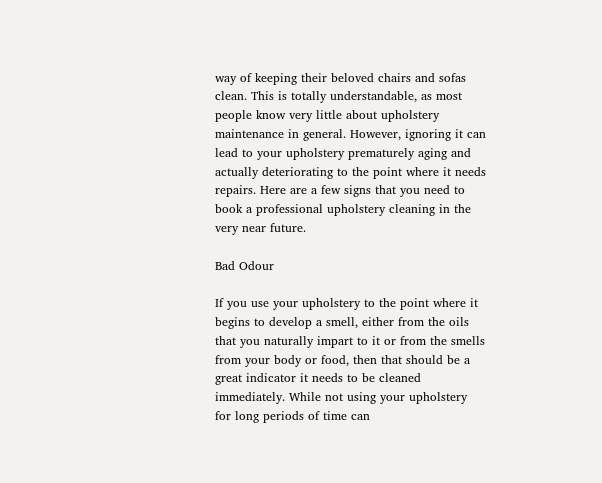way of keeping their beloved chairs and sofas clean. This is totally understandable, as most people know very little about upholstery maintenance in general. However, ignoring it can lead to your upholstery prematurely aging and actually deteriorating to the point where it needs repairs. Here are a few signs that you need to book a professional upholstery cleaning in the very near future.

Bad Odour

If you use your upholstery to the point where it begins to develop a smell, either from the oils that you naturally impart to it or from the smells from your body or food, then that should be a great indicator it needs to be cleaned immediately. While not using your upholstery for long periods of time can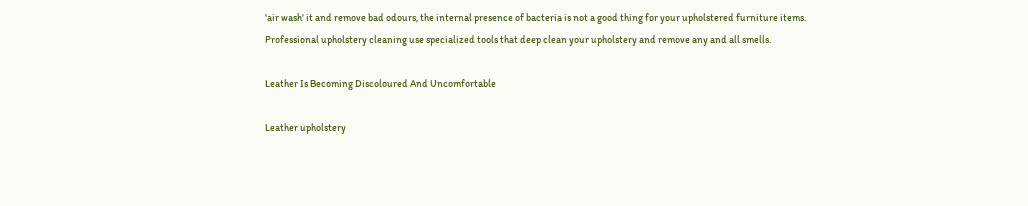'air wash' it and remove bad odours, the internal presence of bacteria is not a good thing for your upholstered furniture items. Professional upholstery cleaning use specialized tools that deep clean your upholstery and remove any and all smells.

Leather Is Becoming Discoloured And Uncomfortable

Leather upholstery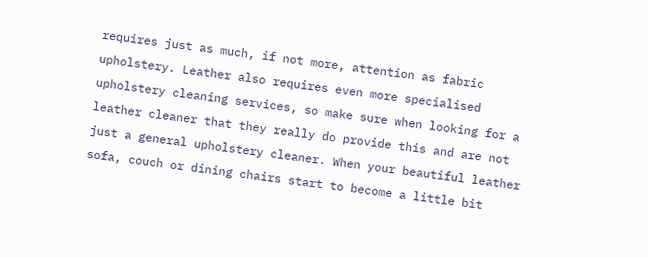requires just as much, if not more, attention as fabric upholstery. Leather also requires even more specialised upholstery cleaning services, so make sure when looking for a leather cleaner that they really do provide this and are not just a general upholstery cleaner. When your beautiful leather sofa, couch or dining chairs start to become a little bit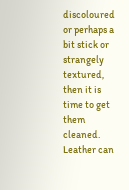discoloured or perhaps a bit stick or strangely textured, then it is time to get them cleaned. Leather can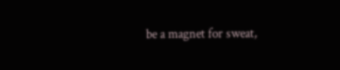be a magnet for sweat,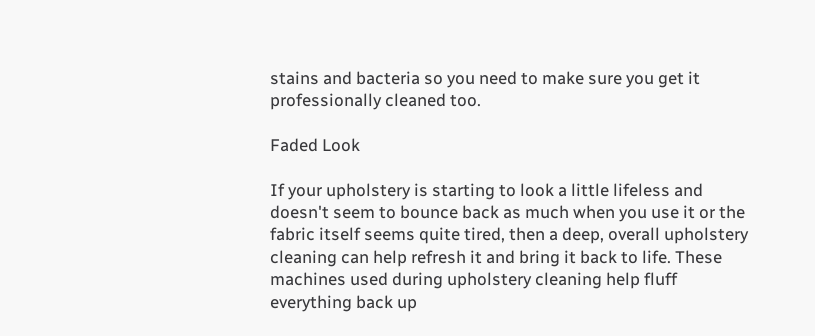stains and bacteria so you need to make sure you get it professionally cleaned too.

Faded Look

If your upholstery is starting to look a little lifeless and doesn't seem to bounce back as much when you use it or the fabric itself seems quite tired, then a deep, overall upholstery cleaning can help refresh it and bring it back to life. These machines used during upholstery cleaning help fluff everything back up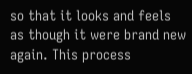so that it looks and feels as though it were brand new again. This process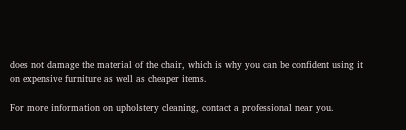does not damage the material of the chair, which is why you can be confident using it on expensive furniture as well as cheaper items.

For more information on upholstery cleaning, contact a professional near you.